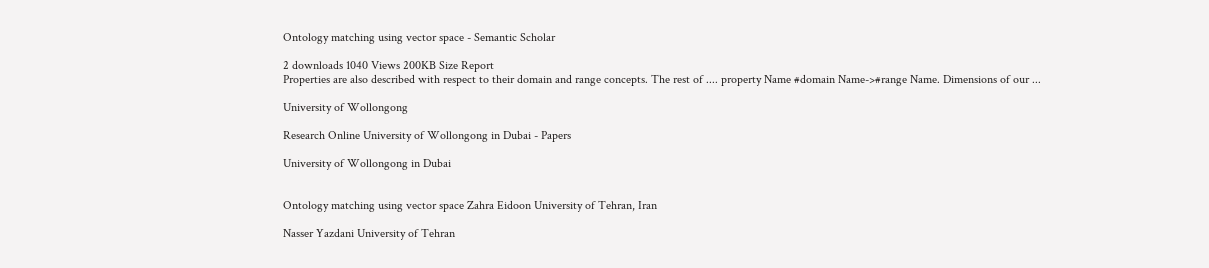Ontology matching using vector space - Semantic Scholar

2 downloads 1040 Views 200KB Size Report
Properties are also described with respect to their domain and range concepts. The rest of .... property Name #domain Name->#range Name. Dimensions of our ...

University of Wollongong

Research Online University of Wollongong in Dubai - Papers

University of Wollongong in Dubai


Ontology matching using vector space Zahra Eidoon University of Tehran, Iran

Nasser Yazdani University of Tehran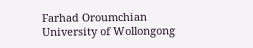Farhad Oroumchian University of Wollongong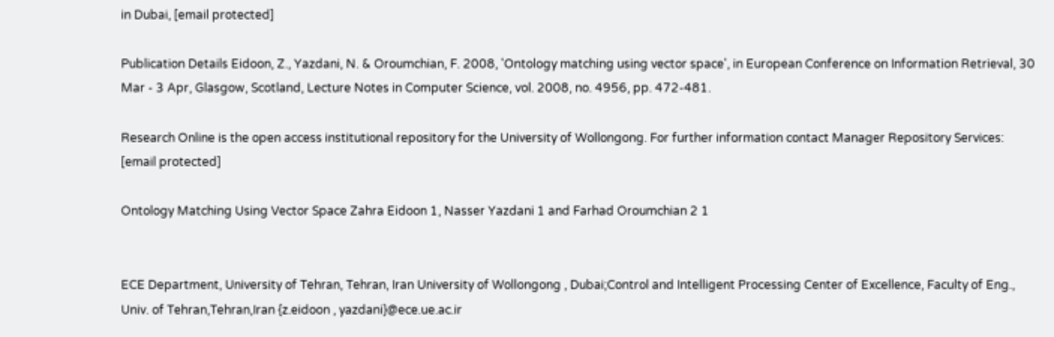in Dubai, [email protected]

Publication Details Eidoon, Z., Yazdani, N. & Oroumchian, F. 2008, 'Ontology matching using vector space', in European Conference on Information Retrieval, 30 Mar - 3 Apr, Glasgow, Scotland, Lecture Notes in Computer Science, vol. 2008, no. 4956, pp. 472-481.

Research Online is the open access institutional repository for the University of Wollongong. For further information contact Manager Repository Services: [email protected]

Ontology Matching Using Vector Space Zahra Eidoon 1, Nasser Yazdani 1 and Farhad Oroumchian 2 1


ECE Department, University of Tehran, Tehran, Iran University of Wollongong , Dubai;Control and Intelligent Processing Center of Excellence, Faculty of Eng., Univ. of Tehran,Tehran,Iran {z.eidoon , yazdani}@ece.ue.ac.ir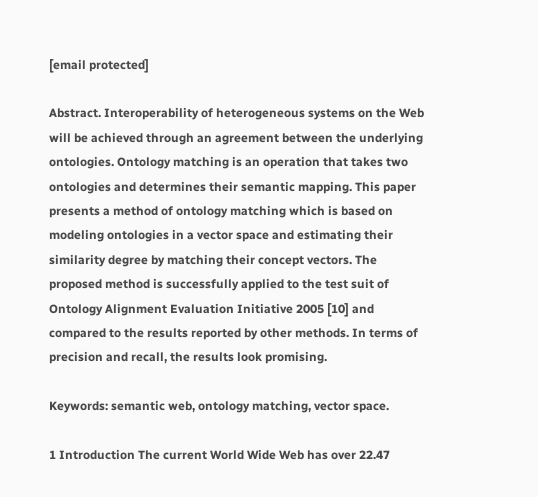[email protected]

Abstract. Interoperability of heterogeneous systems on the Web will be achieved through an agreement between the underlying ontologies. Ontology matching is an operation that takes two ontologies and determines their semantic mapping. This paper presents a method of ontology matching which is based on modeling ontologies in a vector space and estimating their similarity degree by matching their concept vectors. The proposed method is successfully applied to the test suit of Ontology Alignment Evaluation Initiative 2005 [10] and compared to the results reported by other methods. In terms of precision and recall, the results look promising.

Keywords: semantic web, ontology matching, vector space.

1 Introduction The current World Wide Web has over 22.47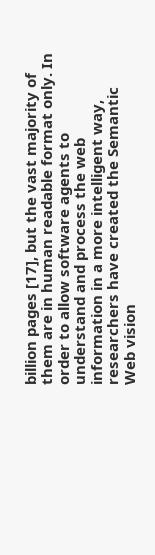billion pages [17], but the vast majority of them are in human readable format only. In order to allow software agents to understand and process the web information in a more intelligent way, researchers have created the Semantic Web vision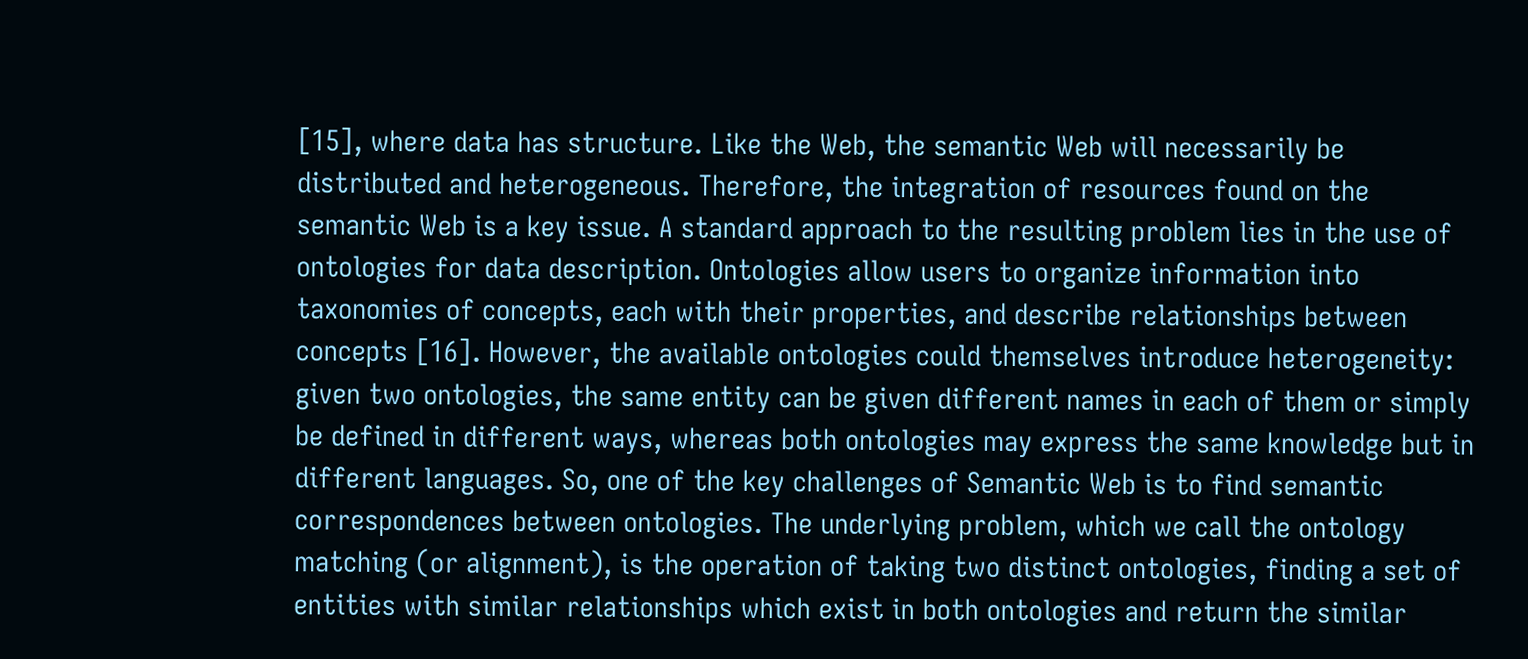[15], where data has structure. Like the Web, the semantic Web will necessarily be distributed and heterogeneous. Therefore, the integration of resources found on the semantic Web is a key issue. A standard approach to the resulting problem lies in the use of ontologies for data description. Ontologies allow users to organize information into taxonomies of concepts, each with their properties, and describe relationships between concepts [16]. However, the available ontologies could themselves introduce heterogeneity: given two ontologies, the same entity can be given different names in each of them or simply be defined in different ways, whereas both ontologies may express the same knowledge but in different languages. So, one of the key challenges of Semantic Web is to find semantic correspondences between ontologies. The underlying problem, which we call the ontology matching (or alignment), is the operation of taking two distinct ontologies, finding a set of entities with similar relationships which exist in both ontologies and return the similar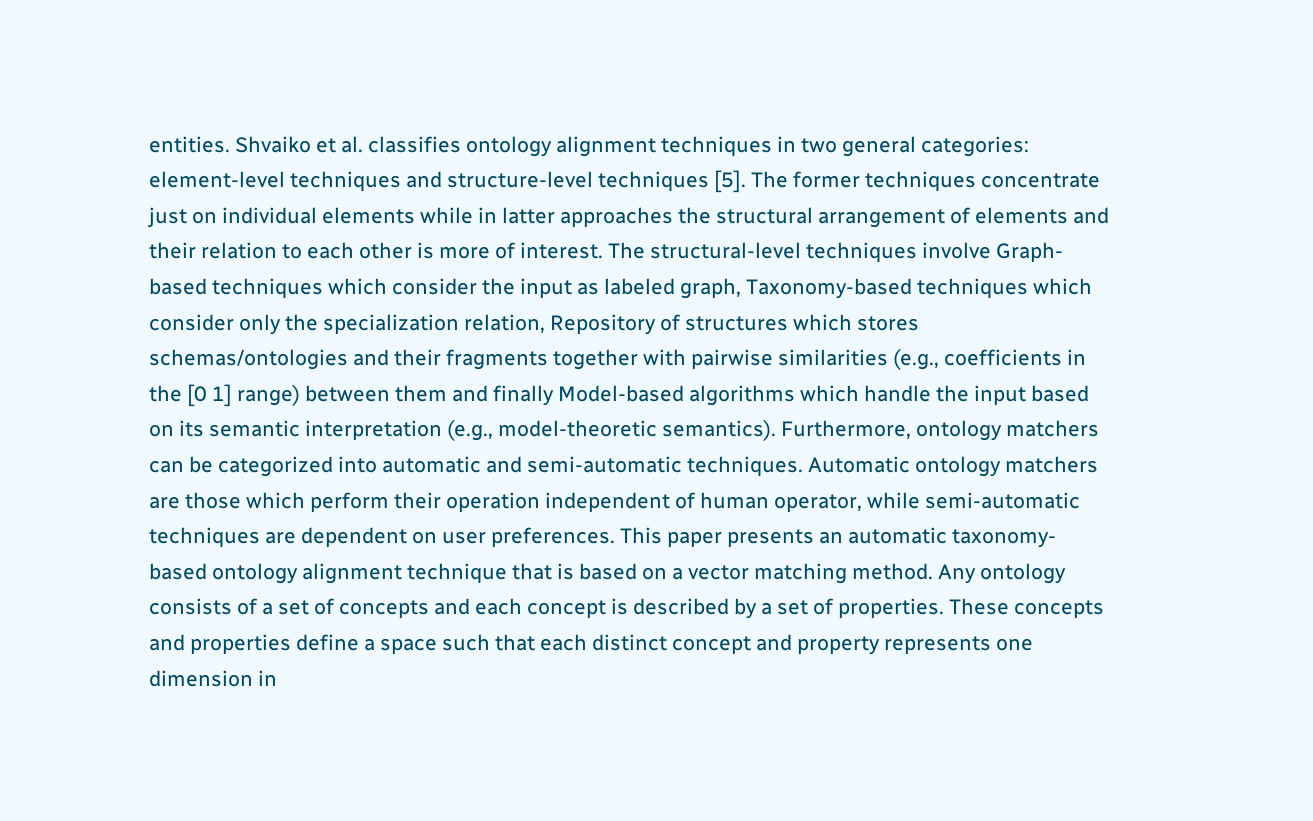entities. Shvaiko et al. classifies ontology alignment techniques in two general categories: element-level techniques and structure-level techniques [5]. The former techniques concentrate just on individual elements while in latter approaches the structural arrangement of elements and their relation to each other is more of interest. The structural-level techniques involve Graph-based techniques which consider the input as labeled graph, Taxonomy-based techniques which consider only the specialization relation, Repository of structures which stores schemas/ontologies and their fragments together with pairwise similarities (e.g., coefficients in the [0 1] range) between them and finally Model-based algorithms which handle the input based on its semantic interpretation (e.g., model-theoretic semantics). Furthermore, ontology matchers can be categorized into automatic and semi-automatic techniques. Automatic ontology matchers are those which perform their operation independent of human operator, while semi-automatic techniques are dependent on user preferences. This paper presents an automatic taxonomy-based ontology alignment technique that is based on a vector matching method. Any ontology consists of a set of concepts and each concept is described by a set of properties. These concepts and properties define a space such that each distinct concept and property represents one dimension in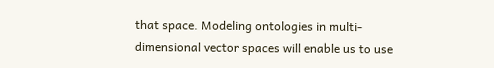that space. Modeling ontologies in multi-dimensional vector spaces will enable us to use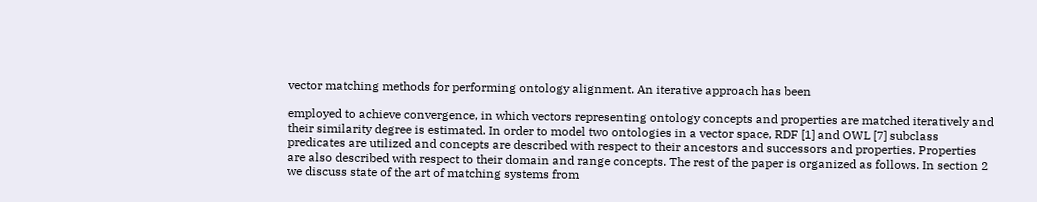vector matching methods for performing ontology alignment. An iterative approach has been

employed to achieve convergence, in which vectors representing ontology concepts and properties are matched iteratively and their similarity degree is estimated. In order to model two ontologies in a vector space, RDF [1] and OWL [7] subclass predicates are utilized and concepts are described with respect to their ancestors and successors and properties. Properties are also described with respect to their domain and range concepts. The rest of the paper is organized as follows. In section 2 we discuss state of the art of matching systems from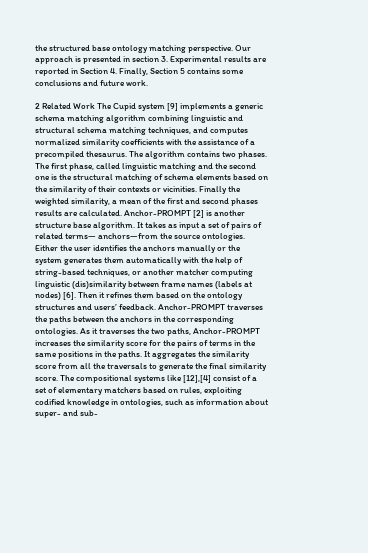the structured base ontology matching perspective. Our approach is presented in section 3. Experimental results are reported in Section 4. Finally, Section 5 contains some conclusions and future work.

2 Related Work The Cupid system [9] implements a generic schema matching algorithm combining linguistic and structural schema matching techniques, and computes normalized similarity coefficients with the assistance of a precompiled thesaurus. The algorithm contains two phases. The first phase, called linguistic matching and the second one is the structural matching of schema elements based on the similarity of their contexts or vicinities. Finally the weighted similarity, a mean of the first and second phases results are calculated. Anchor-PROMPT [2] is another structure base algorithm. It takes as input a set of pairs of related terms— anchors—from the source ontologies. Either the user identifies the anchors manually or the system generates them automatically with the help of string-based techniques, or another matcher computing linguistic (dis)similarity between frame names (labels at nodes) [6]. Then it refines them based on the ontology structures and users’ feedback. Anchor-PROMPT traverses the paths between the anchors in the corresponding ontologies. As it traverses the two paths, Anchor-PROMPT increases the similarity score for the pairs of terms in the same positions in the paths. It aggregates the similarity score from all the traversals to generate the final similarity score. The compositional systems like [12],[4] consist of a set of elementary matchers based on rules, exploiting codified knowledge in ontologies, such as information about super- and sub-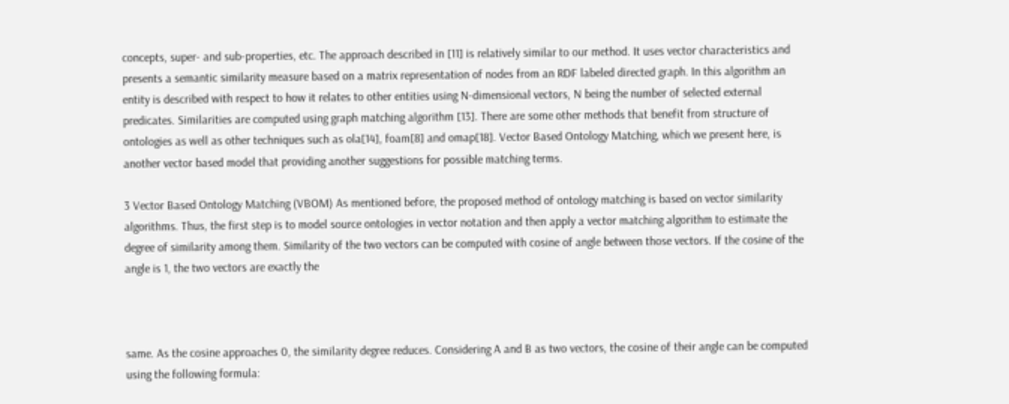concepts, super- and sub-properties, etc. The approach described in [11] is relatively similar to our method. It uses vector characteristics and presents a semantic similarity measure based on a matrix representation of nodes from an RDF labeled directed graph. In this algorithm an entity is described with respect to how it relates to other entities using N-dimensional vectors, N being the number of selected external predicates. Similarities are computed using graph matching algorithm [13]. There are some other methods that benefit from structure of ontologies as well as other techniques such as ola[14], foam[8] and omap[18]. Vector Based Ontology Matching, which we present here, is another vector based model that providing another suggestions for possible matching terms.

3 Vector Based Ontology Matching (VBOM) As mentioned before, the proposed method of ontology matching is based on vector similarity algorithms. Thus, the first step is to model source ontologies in vector notation and then apply a vector matching algorithm to estimate the degree of similarity among them. Similarity of the two vectors can be computed with cosine of angle between those vectors. If the cosine of the angle is 1, the two vectors are exactly the



same. As the cosine approaches 0, the similarity degree reduces. Considering A and B as two vectors, the cosine of their angle can be computed using the following formula: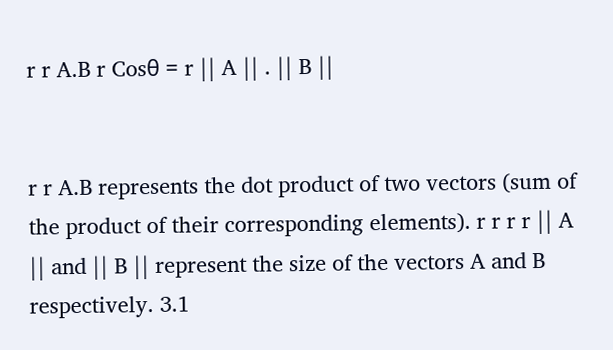r r A.B r Cosθ = r || A || . || B ||


r r A.B represents the dot product of two vectors (sum of the product of their corresponding elements). r r r r || A || and || B || represent the size of the vectors A and B respectively. 3.1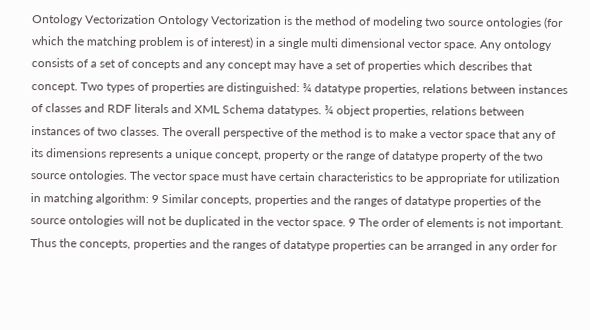Ontology Vectorization Ontology Vectorization is the method of modeling two source ontologies (for which the matching problem is of interest) in a single multi dimensional vector space. Any ontology consists of a set of concepts and any concept may have a set of properties which describes that concept. Two types of properties are distinguished: ¾ datatype properties, relations between instances of classes and RDF literals and XML Schema datatypes. ¾ object properties, relations between instances of two classes. The overall perspective of the method is to make a vector space that any of its dimensions represents a unique concept, property or the range of datatype property of the two source ontologies. The vector space must have certain characteristics to be appropriate for utilization in matching algorithm: 9 Similar concepts, properties and the ranges of datatype properties of the source ontologies will not be duplicated in the vector space. 9 The order of elements is not important. Thus the concepts, properties and the ranges of datatype properties can be arranged in any order for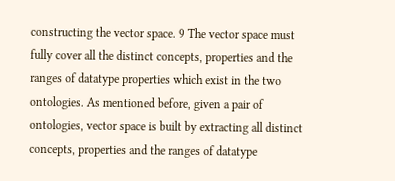constructing the vector space. 9 The vector space must fully cover all the distinct concepts, properties and the ranges of datatype properties which exist in the two ontologies. As mentioned before, given a pair of ontologies, vector space is built by extracting all distinct concepts, properties and the ranges of datatype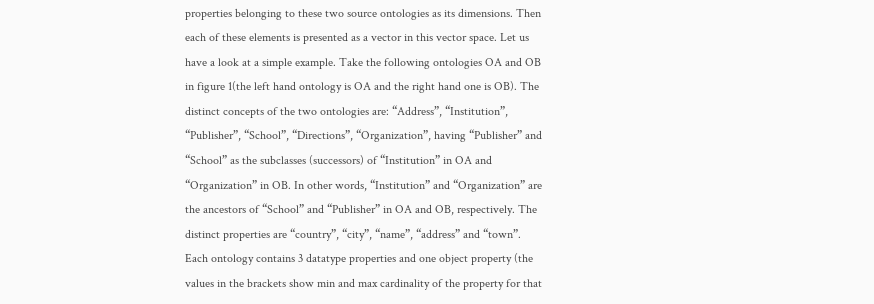properties belonging to these two source ontologies as its dimensions. Then each of these elements is presented as a vector in this vector space. Let us have a look at a simple example. Take the following ontologies OA and OB in figure 1(the left hand ontology is OA and the right hand one is OB). The distinct concepts of the two ontologies are: “Address”, “Institution”, “Publisher”, “School”, “Directions”, “Organization”, having “Publisher” and “School” as the subclasses (successors) of “Institution” in OA and “Organization” in OB. In other words, “Institution” and “Organization” are the ancestors of “School” and “Publisher” in OA and OB, respectively. The distinct properties are “country”, “city”, “name”, “address” and “town”. Each ontology contains 3 datatype properties and one object property (the values in the brackets show min and max cardinality of the property for that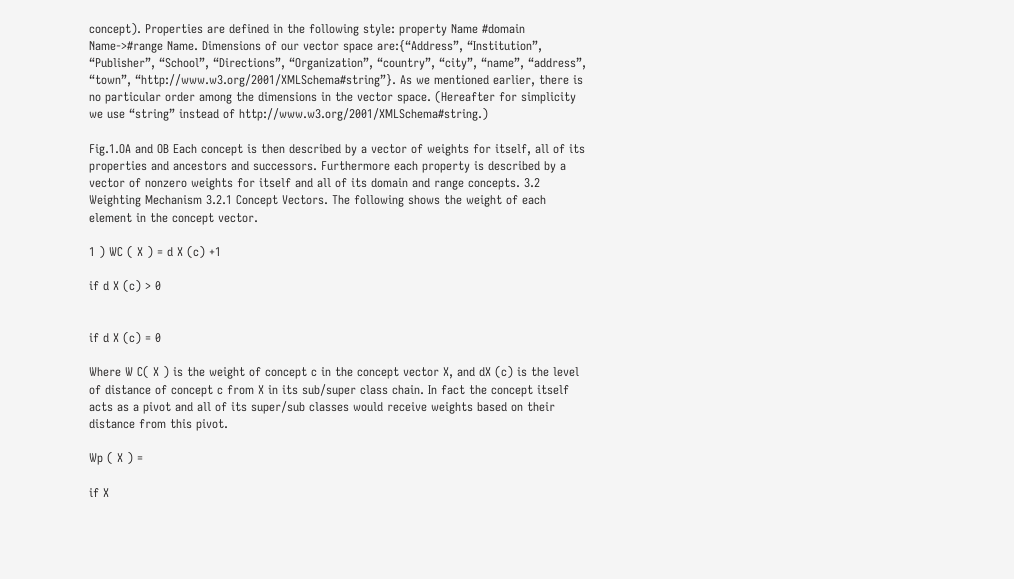concept). Properties are defined in the following style: property Name #domain Name->#range Name. Dimensions of our vector space are:{“Address”, “Institution”, “Publisher”, “School”, “Directions”, “Organization”, “country”, “city”, “name”, “address”, “town”, “http://www.w3.org/2001/XMLSchema#string”}. As we mentioned earlier, there is no particular order among the dimensions in the vector space. (Hereafter for simplicity we use “string” instead of http://www.w3.org/2001/XMLSchema#string.)

Fig.1.OA and OB Each concept is then described by a vector of weights for itself, all of its properties and ancestors and successors. Furthermore each property is described by a vector of nonzero weights for itself and all of its domain and range concepts. 3.2 Weighting Mechanism 3.2.1 Concept Vectors. The following shows the weight of each element in the concept vector.

1 ) WC ( X ) = d X (c) +1

if d X (c) > 0


if d X (c) = 0

Where W C( X ) is the weight of concept c in the concept vector X, and dX (c) is the level of distance of concept c from X in its sub/super class chain. In fact the concept itself acts as a pivot and all of its super/sub classes would receive weights based on their distance from this pivot.

Wp ( X ) =

if X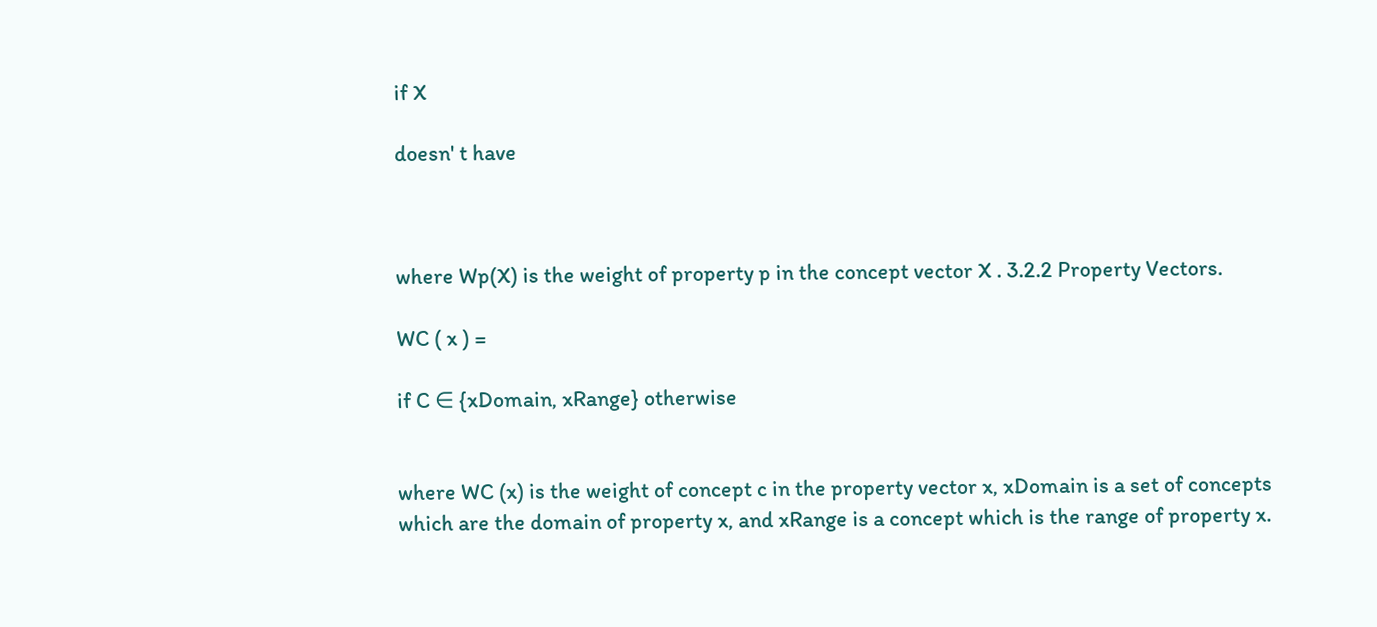if X

doesn' t have



where Wp(X) is the weight of property p in the concept vector X . 3.2.2 Property Vectors.

WC ( x ) =

if C ∈ {xDomain, xRange} otherwise


where WC (x) is the weight of concept c in the property vector x, xDomain is a set of concepts which are the domain of property x, and xRange is a concept which is the range of property x.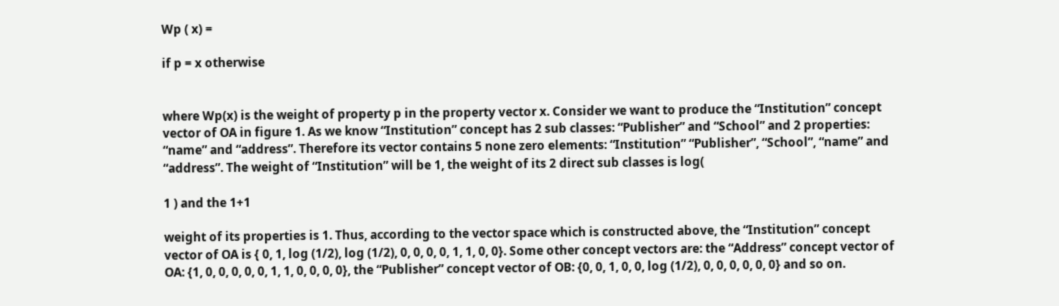Wp ( x) =

if p = x otherwise


where Wp(x) is the weight of property p in the property vector x. Consider we want to produce the “Institution” concept vector of OA in figure 1. As we know “Institution” concept has 2 sub classes: “Publisher” and “School” and 2 properties: “name” and “address”. Therefore its vector contains 5 none zero elements: “Institution” “Publisher”, “School”, “name” and “address”. The weight of “Institution” will be 1, the weight of its 2 direct sub classes is log(

1 ) and the 1+1

weight of its properties is 1. Thus, according to the vector space which is constructed above, the “Institution” concept vector of OA is { 0, 1, log (1/2), log (1/2), 0, 0, 0, 0, 1, 1, 0, 0}. Some other concept vectors are: the “Address” concept vector of OA: {1, 0, 0, 0, 0, 0, 1, 1, 0, 0, 0, 0}, the “Publisher” concept vector of OB: {0, 0, 1, 0, 0, log (1/2), 0, 0, 0, 0, 0, 0} and so on.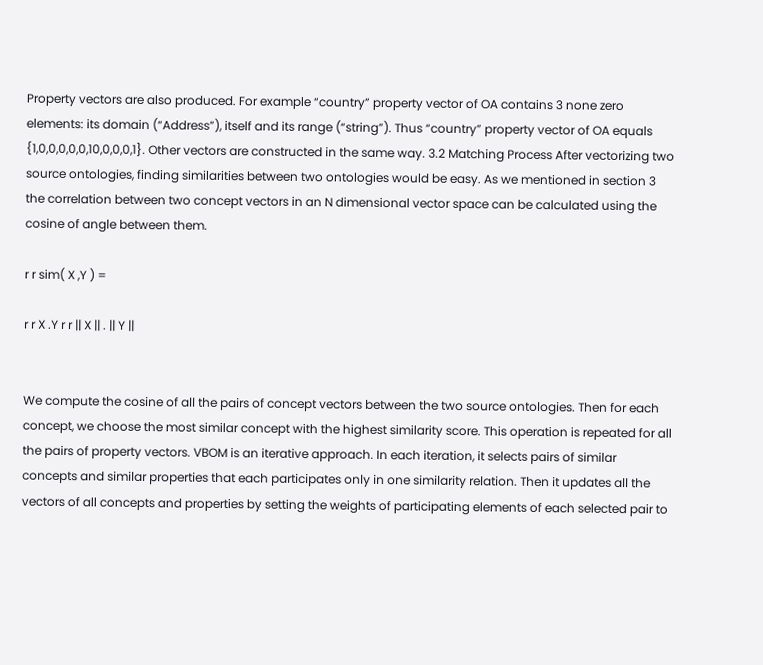Property vectors are also produced. For example “country” property vector of OA contains 3 none zero elements: its domain (“Address”), itself and its range (“string”). Thus “country” property vector of OA equals {1,0,0,0,0,0,10,0,0,0,1}. Other vectors are constructed in the same way. 3.2 Matching Process After vectorizing two source ontologies, finding similarities between two ontologies would be easy. As we mentioned in section 3 the correlation between two concept vectors in an N dimensional vector space can be calculated using the cosine of angle between them.

r r sim( X ,Y ) =

r r X .Y r r || X || . || Y ||


We compute the cosine of all the pairs of concept vectors between the two source ontologies. Then for each concept, we choose the most similar concept with the highest similarity score. This operation is repeated for all the pairs of property vectors. VBOM is an iterative approach. In each iteration, it selects pairs of similar concepts and similar properties that each participates only in one similarity relation. Then it updates all the vectors of all concepts and properties by setting the weights of participating elements of each selected pair to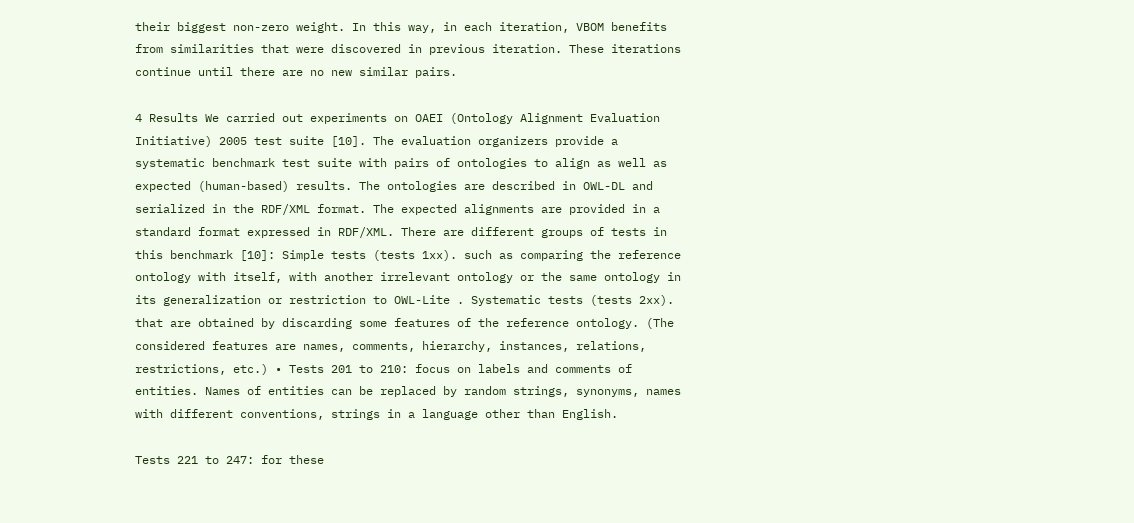their biggest non-zero weight. In this way, in each iteration, VBOM benefits from similarities that were discovered in previous iteration. These iterations continue until there are no new similar pairs.

4 Results We carried out experiments on OAEI (Ontology Alignment Evaluation Initiative) 2005 test suite [10]. The evaluation organizers provide a systematic benchmark test suite with pairs of ontologies to align as well as expected (human-based) results. The ontologies are described in OWL-DL and serialized in the RDF/XML format. The expected alignments are provided in a standard format expressed in RDF/XML. There are different groups of tests in this benchmark [10]: Simple tests (tests 1xx). such as comparing the reference ontology with itself, with another irrelevant ontology or the same ontology in its generalization or restriction to OWL-Lite . Systematic tests (tests 2xx). that are obtained by discarding some features of the reference ontology. (The considered features are names, comments, hierarchy, instances, relations, restrictions, etc.) • Tests 201 to 210: focus on labels and comments of entities. Names of entities can be replaced by random strings, synonyms, names with different conventions, strings in a language other than English.

Tests 221 to 247: for these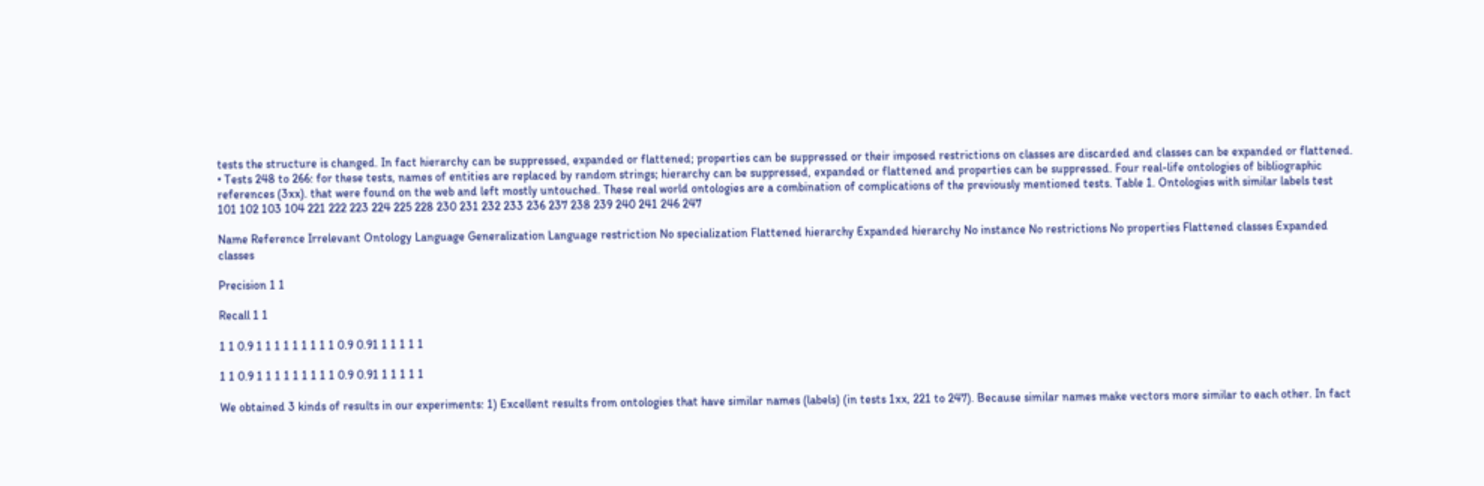tests the structure is changed. In fact hierarchy can be suppressed, expanded or flattened; properties can be suppressed or their imposed restrictions on classes are discarded and classes can be expanded or flattened. • Tests 248 to 266: for these tests, names of entities are replaced by random strings; hierarchy can be suppressed, expanded or flattened and properties can be suppressed. Four real-life ontologies of bibliographic references (3xx). that were found on the web and left mostly untouched. These real world ontologies are a combination of complications of the previously mentioned tests. Table 1. Ontologies with similar labels test 101 102 103 104 221 222 223 224 225 228 230 231 232 233 236 237 238 239 240 241 246 247

Name Reference Irrelevant Ontology Language Generalization Language restriction No specialization Flattened hierarchy Expanded hierarchy No instance No restrictions No properties Flattened classes Expanded classes

Precision 1 1

Recall 1 1

1 1 0.9 1 1 1 1 1 1 1 1 1 0.9 0.91 1 1 1 1 1

1 1 0.9 1 1 1 1 1 1 1 1 1 0.9 0.91 1 1 1 1 1

We obtained 3 kinds of results in our experiments: 1) Excellent results from ontologies that have similar names (labels) (in tests 1xx, 221 to 247). Because similar names make vectors more similar to each other. In fact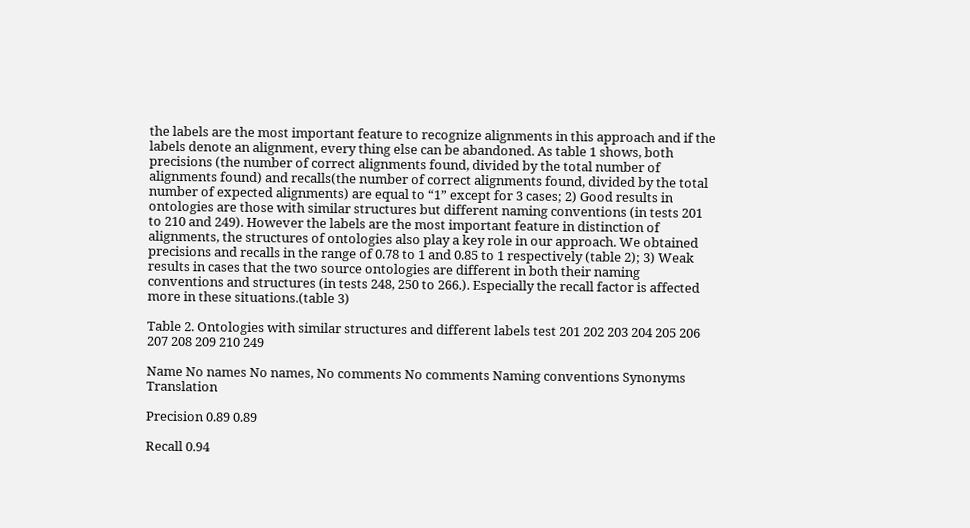the labels are the most important feature to recognize alignments in this approach and if the labels denote an alignment, every thing else can be abandoned. As table 1 shows, both precisions (the number of correct alignments found, divided by the total number of alignments found) and recalls(the number of correct alignments found, divided by the total number of expected alignments) are equal to “1” except for 3 cases; 2) Good results in ontologies are those with similar structures but different naming conventions (in tests 201 to 210 and 249). However the labels are the most important feature in distinction of alignments, the structures of ontologies also play a key role in our approach. We obtained precisions and recalls in the range of 0.78 to 1 and 0.85 to 1 respectively (table 2); 3) Weak results in cases that the two source ontologies are different in both their naming conventions and structures (in tests 248, 250 to 266.). Especially the recall factor is affected more in these situations.(table 3)

Table 2. Ontologies with similar structures and different labels test 201 202 203 204 205 206 207 208 209 210 249

Name No names No names, No comments No comments Naming conventions Synonyms Translation

Precision 0.89 0.89

Recall 0.94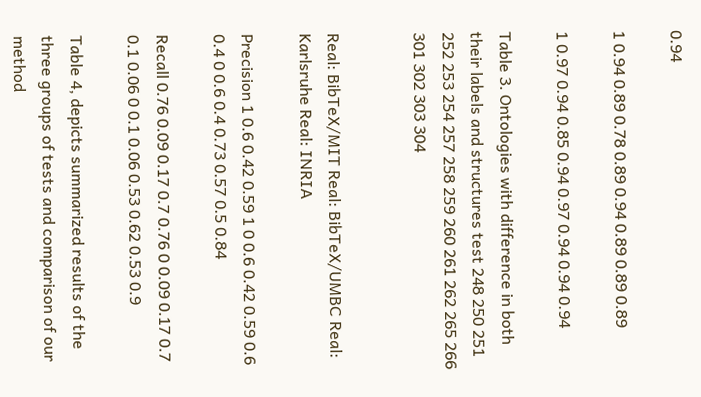0.94

1 0.94 0.89 0.78 0.89 0.94 0.89 0.89 0.89

1 0.97 0.94 0.85 0.94 0.97 0.94 0.94 0.94

Table 3. Ontologies with difference in both their labels and structures test 248 250 251 252 253 254 257 258 259 260 261 262 265 266 301 302 303 304


Real: BibTeX/MIT Real: BibTeX/UMBC Real: Karlsruhe Real: INRIA

Precision 1 0.6 0.42 0.59 1 0 0.6 0.42 0.59 0.6 0.4 0 0.6 0.4 0.73 0.57 0.5 0.84

Recall 0.76 0.09 0.17 0.7 0.76 0 0.09 0.17 0.7 0.1 0.06 0 0.1 0.06 0.53 0.62 0.53 0.9

Table 4, depicts summarized results of the three groups of tests and comparison of our method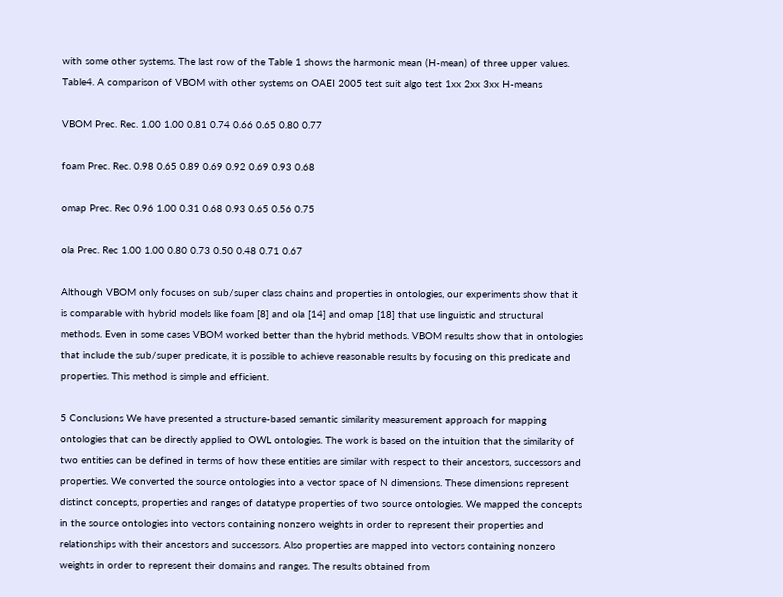with some other systems. The last row of the Table 1 shows the harmonic mean (H-mean) of three upper values. Table4. A comparison of VBOM with other systems on OAEI 2005 test suit algo test 1xx 2xx 3xx H-means

VBOM Prec. Rec. 1.00 1.00 0.81 0.74 0.66 0.65 0.80 0.77

foam Prec. Rec. 0.98 0.65 0.89 0.69 0.92 0.69 0.93 0.68

omap Prec. Rec 0.96 1.00 0.31 0.68 0.93 0.65 0.56 0.75

ola Prec. Rec 1.00 1.00 0.80 0.73 0.50 0.48 0.71 0.67

Although VBOM only focuses on sub/super class chains and properties in ontologies, our experiments show that it is comparable with hybrid models like foam [8] and ola [14] and omap [18] that use linguistic and structural methods. Even in some cases VBOM worked better than the hybrid methods. VBOM results show that in ontologies that include the sub/super predicate, it is possible to achieve reasonable results by focusing on this predicate and properties. This method is simple and efficient.

5 Conclusions We have presented a structure-based semantic similarity measurement approach for mapping ontologies that can be directly applied to OWL ontologies. The work is based on the intuition that the similarity of two entities can be defined in terms of how these entities are similar with respect to their ancestors, successors and properties. We converted the source ontologies into a vector space of N dimensions. These dimensions represent distinct concepts, properties and ranges of datatype properties of two source ontologies. We mapped the concepts in the source ontologies into vectors containing nonzero weights in order to represent their properties and relationships with their ancestors and successors. Also properties are mapped into vectors containing nonzero weights in order to represent their domains and ranges. The results obtained from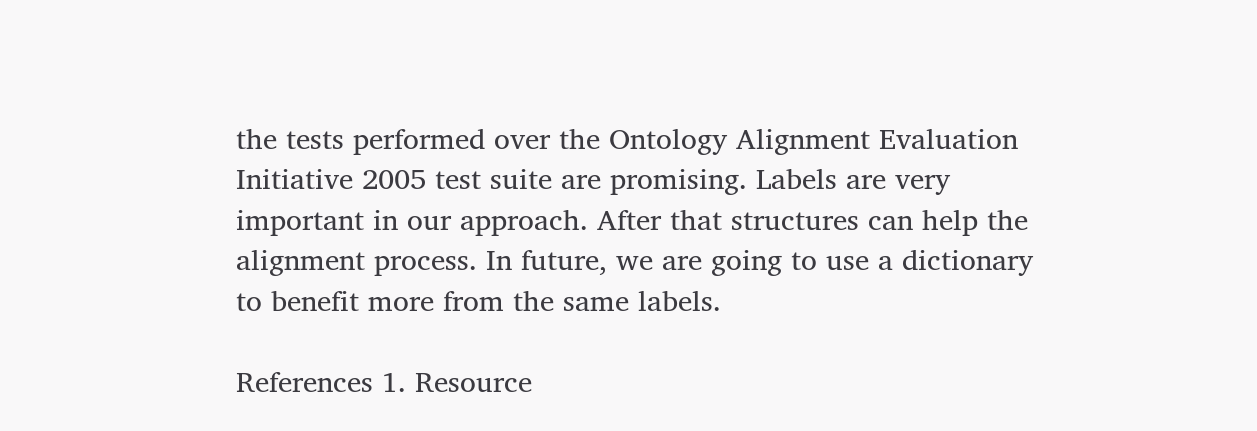the tests performed over the Ontology Alignment Evaluation Initiative 2005 test suite are promising. Labels are very important in our approach. After that structures can help the alignment process. In future, we are going to use a dictionary to benefit more from the same labels.

References 1. Resource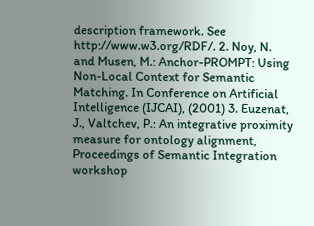description framework. See http://www.w3.org/RDF/. 2. Noy, N. and Musen, M.: Anchor-PROMPT: Using Non-Local Context for Semantic Matching. In Conference on Artificial Intelligence (IJCAI), (2001) 3. Euzenat, J., Valtchev, P.: An integrative proximity measure for ontology alignment, Proceedings of Semantic Integration workshop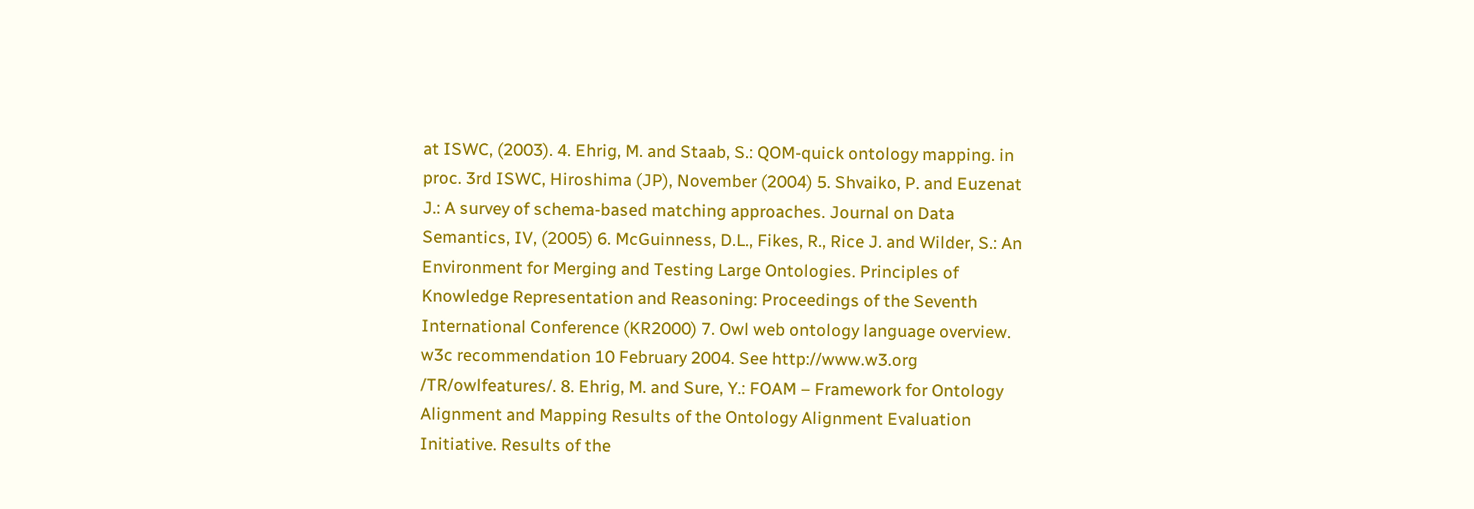at ISWC, (2003). 4. Ehrig, M. and Staab, S.: QOM-quick ontology mapping. in proc. 3rd ISWC, Hiroshima (JP), November (2004) 5. Shvaiko, P. and Euzenat J.: A survey of schema-based matching approaches. Journal on Data Semantics, IV, (2005) 6. McGuinness, D.L., Fikes, R., Rice J. and Wilder, S.: An Environment for Merging and Testing Large Ontologies. Principles of Knowledge Representation and Reasoning: Proceedings of the Seventh International Conference (KR2000) 7. Owl web ontology language overview. w3c recommendation 10 February 2004. See http://www.w3.org /TR/owlfeatures/. 8. Ehrig, M. and Sure, Y.: FOAM – Framework for Ontology Alignment and Mapping Results of the Ontology Alignment Evaluation Initiative. Results of the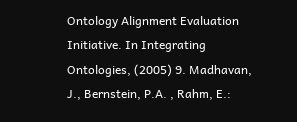Ontology Alignment Evaluation Initiative. In Integrating Ontologies, (2005) 9. Madhavan, J., Bernstein, P.A. , Rahm, E.: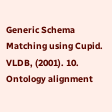Generic Schema Matching using Cupid. VLDB, (2001). 10. Ontology alignment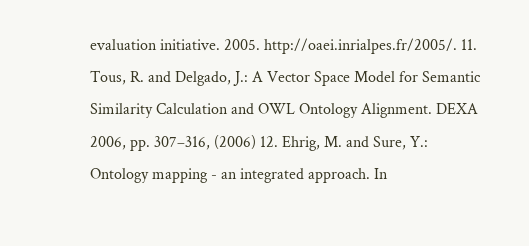evaluation initiative. 2005. http://oaei.inrialpes.fr/2005/. 11. Tous, R. and Delgado, J.: A Vector Space Model for Semantic Similarity Calculation and OWL Ontology Alignment. DEXA 2006, pp. 307–316, (2006) 12. Ehrig, M. and Sure, Y.: Ontology mapping - an integrated approach. In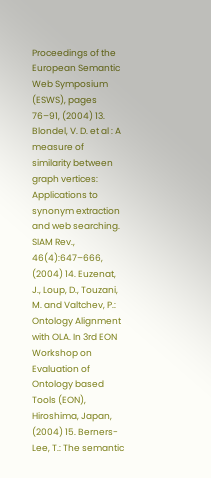Proceedings of the European Semantic Web Symposium (ESWS), pages 76–91, (2004) 13. Blondel, V. D. et al : A measure of similarity between graph vertices: Applications to synonym extraction and web searching. SIAM Rev., 46(4):647–666, (2004) 14. Euzenat, J., Loup, D., Touzani, M. and Valtchev, P.: Ontology Alignment with OLA. In 3rd EON Workshop on Evaluation of Ontology based Tools (EON), Hiroshima, Japan, (2004) 15. Berners-Lee, T.: The semantic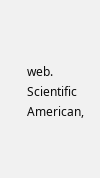web. Scientific American,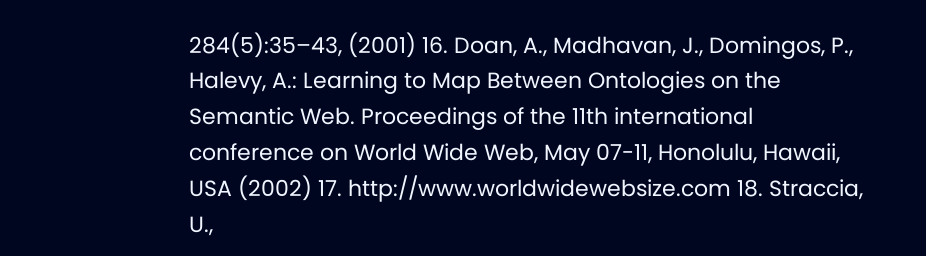284(5):35–43, (2001) 16. Doan, A., Madhavan, J., Domingos, P., Halevy, A.: Learning to Map Between Ontologies on the Semantic Web. Proceedings of the 11th international conference on World Wide Web, May 07-11, Honolulu, Hawaii, USA (2002) 17. http://www.worldwidewebsize.com 18. Straccia, U.,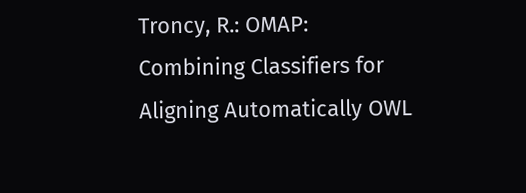Troncy, R.: OMAP: Combining Classifiers for Aligning Automatically OWL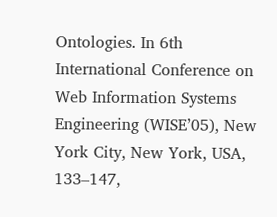Ontologies. In 6th International Conference on Web Information Systems Engineering (WISE’05), New York City, New York, USA, 133–147,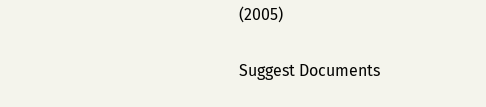(2005)

Suggest Documents